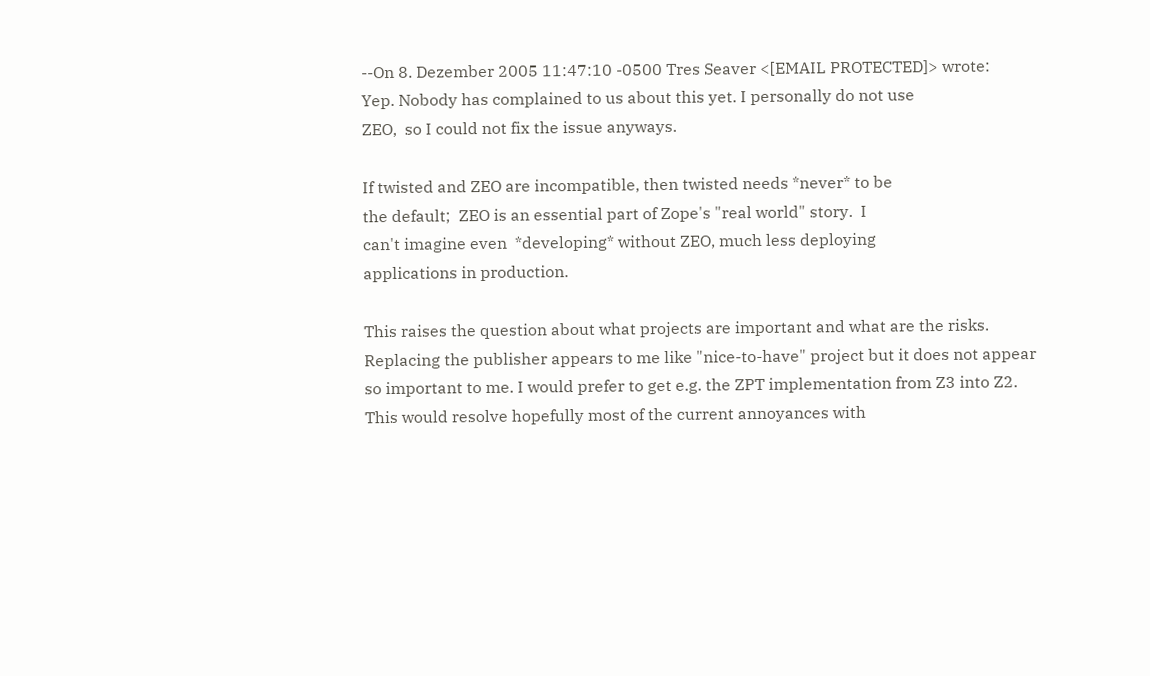--On 8. Dezember 2005 11:47:10 -0500 Tres Seaver <[EMAIL PROTECTED]> wrote:
Yep. Nobody has complained to us about this yet. I personally do not use
ZEO,  so I could not fix the issue anyways.

If twisted and ZEO are incompatible, then twisted needs *never* to be
the default;  ZEO is an essential part of Zope's "real world" story.  I
can't imagine even  *developing* without ZEO, much less deploying
applications in production.

This raises the question about what projects are important and what are the risks. Replacing the publisher appears to me like "nice-to-have" project but it does not appear so important to me. I would prefer to get e.g. the ZPT implementation from Z3 into Z2. This would resolve hopefully most of the current annoyances with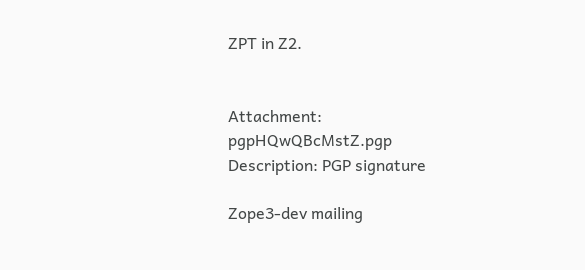ZPT in Z2.


Attachment: pgpHQwQBcMstZ.pgp
Description: PGP signature

Zope3-dev mailing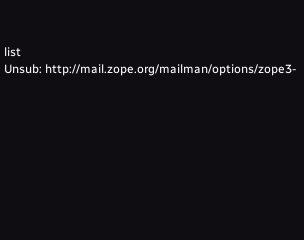list
Unsub: http://mail.zope.org/mailman/options/zope3-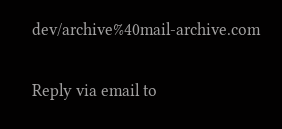dev/archive%40mail-archive.com

Reply via email to